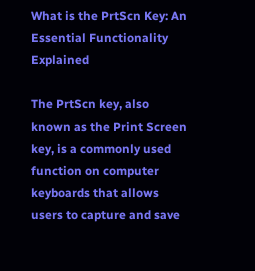What is the PrtScn Key: An Essential Functionality Explained

The PrtScn key, also known as the Print Screen key, is a commonly used function on computer keyboards that allows users to capture and save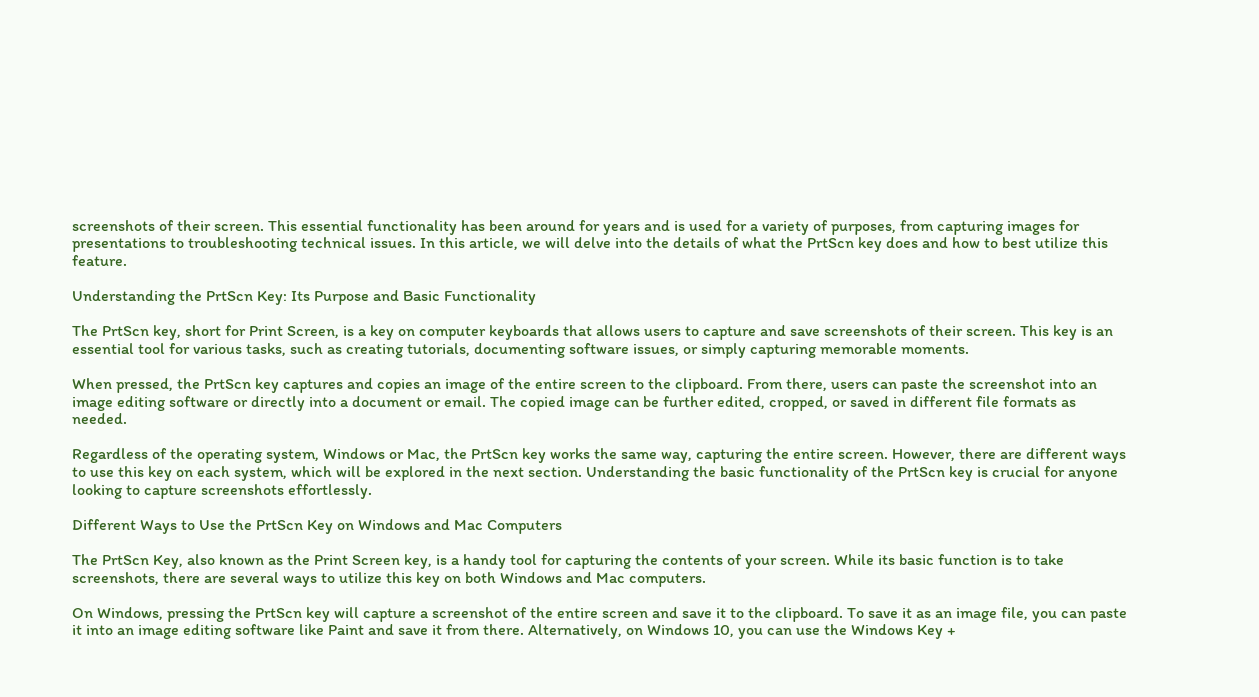screenshots of their screen. This essential functionality has been around for years and is used for a variety of purposes, from capturing images for presentations to troubleshooting technical issues. In this article, we will delve into the details of what the PrtScn key does and how to best utilize this feature.

Understanding the PrtScn Key: Its Purpose and Basic Functionality

The PrtScn key, short for Print Screen, is a key on computer keyboards that allows users to capture and save screenshots of their screen. This key is an essential tool for various tasks, such as creating tutorials, documenting software issues, or simply capturing memorable moments.

When pressed, the PrtScn key captures and copies an image of the entire screen to the clipboard. From there, users can paste the screenshot into an image editing software or directly into a document or email. The copied image can be further edited, cropped, or saved in different file formats as needed.

Regardless of the operating system, Windows or Mac, the PrtScn key works the same way, capturing the entire screen. However, there are different ways to use this key on each system, which will be explored in the next section. Understanding the basic functionality of the PrtScn key is crucial for anyone looking to capture screenshots effortlessly.

Different Ways to Use the PrtScn Key on Windows and Mac Computers

The PrtScn Key, also known as the Print Screen key, is a handy tool for capturing the contents of your screen. While its basic function is to take screenshots, there are several ways to utilize this key on both Windows and Mac computers.

On Windows, pressing the PrtScn key will capture a screenshot of the entire screen and save it to the clipboard. To save it as an image file, you can paste it into an image editing software like Paint and save it from there. Alternatively, on Windows 10, you can use the Windows Key +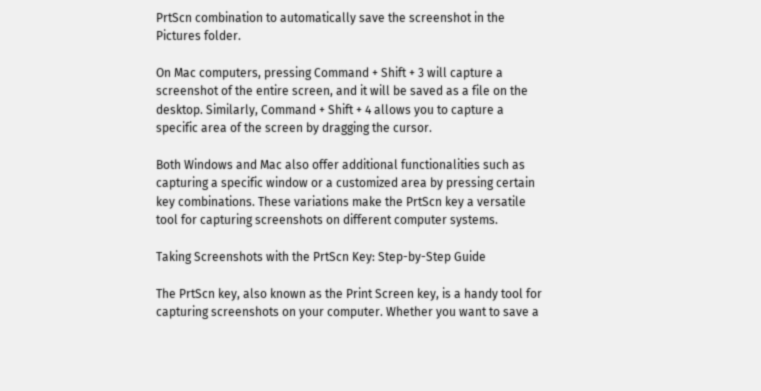PrtScn combination to automatically save the screenshot in the Pictures folder.

On Mac computers, pressing Command + Shift + 3 will capture a screenshot of the entire screen, and it will be saved as a file on the desktop. Similarly, Command + Shift + 4 allows you to capture a specific area of the screen by dragging the cursor.

Both Windows and Mac also offer additional functionalities such as capturing a specific window or a customized area by pressing certain key combinations. These variations make the PrtScn key a versatile tool for capturing screenshots on different computer systems.

Taking Screenshots with the PrtScn Key: Step-by-Step Guide

The PrtScn key, also known as the Print Screen key, is a handy tool for capturing screenshots on your computer. Whether you want to save a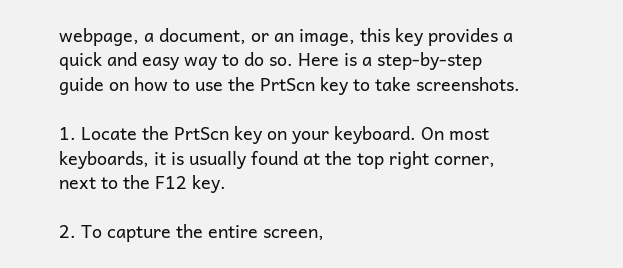webpage, a document, or an image, this key provides a quick and easy way to do so. Here is a step-by-step guide on how to use the PrtScn key to take screenshots.

1. Locate the PrtScn key on your keyboard. On most keyboards, it is usually found at the top right corner, next to the F12 key.

2. To capture the entire screen,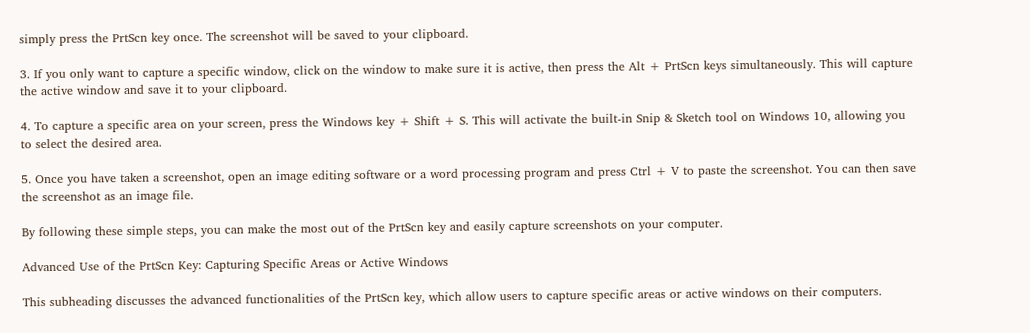simply press the PrtScn key once. The screenshot will be saved to your clipboard.

3. If you only want to capture a specific window, click on the window to make sure it is active, then press the Alt + PrtScn keys simultaneously. This will capture the active window and save it to your clipboard.

4. To capture a specific area on your screen, press the Windows key + Shift + S. This will activate the built-in Snip & Sketch tool on Windows 10, allowing you to select the desired area.

5. Once you have taken a screenshot, open an image editing software or a word processing program and press Ctrl + V to paste the screenshot. You can then save the screenshot as an image file.

By following these simple steps, you can make the most out of the PrtScn key and easily capture screenshots on your computer.

Advanced Use of the PrtScn Key: Capturing Specific Areas or Active Windows

This subheading discusses the advanced functionalities of the PrtScn key, which allow users to capture specific areas or active windows on their computers.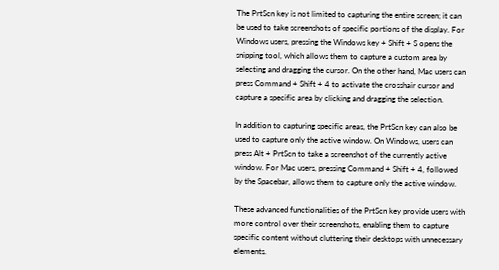The PrtScn key is not limited to capturing the entire screen; it can be used to take screenshots of specific portions of the display. For Windows users, pressing the Windows key + Shift + S opens the snipping tool, which allows them to capture a custom area by selecting and dragging the cursor. On the other hand, Mac users can press Command + Shift + 4 to activate the crosshair cursor and capture a specific area by clicking and dragging the selection.

In addition to capturing specific areas, the PrtScn key can also be used to capture only the active window. On Windows, users can press Alt + PrtScn to take a screenshot of the currently active window. For Mac users, pressing Command + Shift + 4, followed by the Spacebar, allows them to capture only the active window.

These advanced functionalities of the PrtScn key provide users with more control over their screenshots, enabling them to capture specific content without cluttering their desktops with unnecessary elements.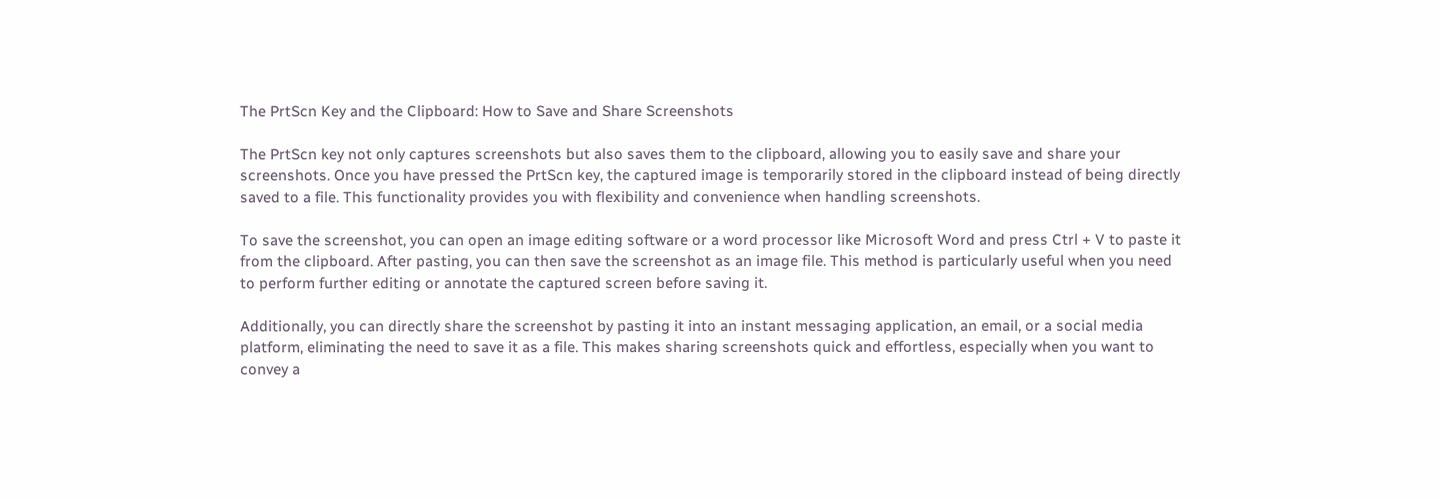The PrtScn Key and the Clipboard: How to Save and Share Screenshots

The PrtScn key not only captures screenshots but also saves them to the clipboard, allowing you to easily save and share your screenshots. Once you have pressed the PrtScn key, the captured image is temporarily stored in the clipboard instead of being directly saved to a file. This functionality provides you with flexibility and convenience when handling screenshots.

To save the screenshot, you can open an image editing software or a word processor like Microsoft Word and press Ctrl + V to paste it from the clipboard. After pasting, you can then save the screenshot as an image file. This method is particularly useful when you need to perform further editing or annotate the captured screen before saving it.

Additionally, you can directly share the screenshot by pasting it into an instant messaging application, an email, or a social media platform, eliminating the need to save it as a file. This makes sharing screenshots quick and effortless, especially when you want to convey a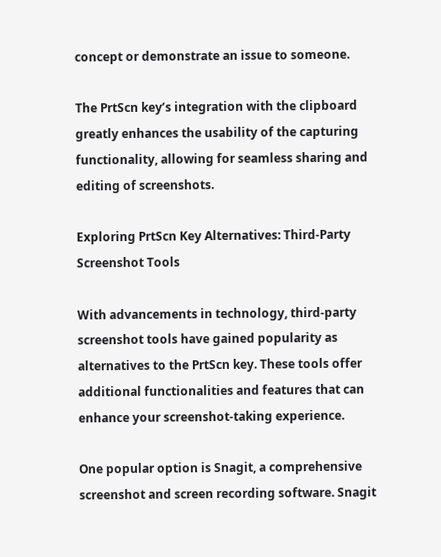concept or demonstrate an issue to someone.

The PrtScn key’s integration with the clipboard greatly enhances the usability of the capturing functionality, allowing for seamless sharing and editing of screenshots.

Exploring PrtScn Key Alternatives: Third-Party Screenshot Tools

With advancements in technology, third-party screenshot tools have gained popularity as alternatives to the PrtScn key. These tools offer additional functionalities and features that can enhance your screenshot-taking experience.

One popular option is Snagit, a comprehensive screenshot and screen recording software. Snagit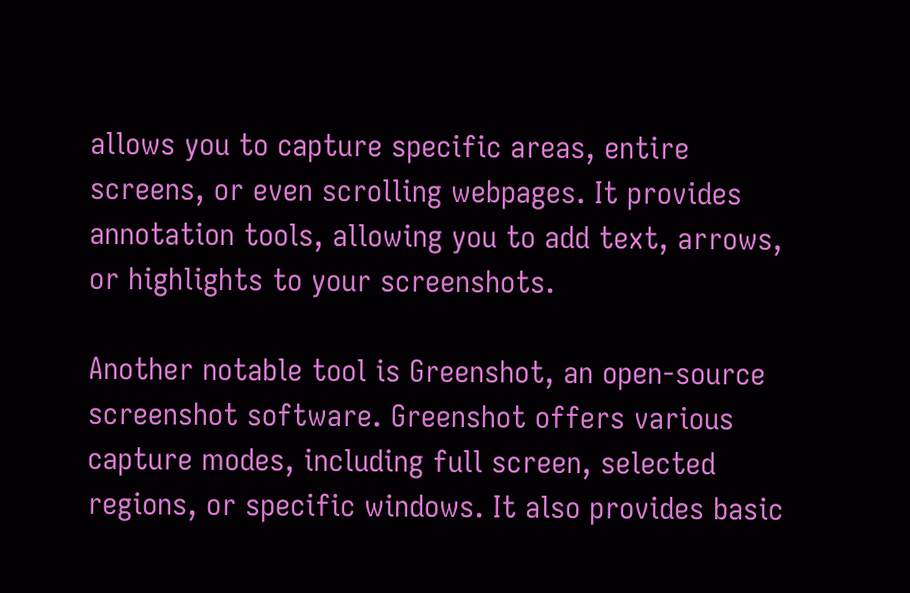allows you to capture specific areas, entire screens, or even scrolling webpages. It provides annotation tools, allowing you to add text, arrows, or highlights to your screenshots.

Another notable tool is Greenshot, an open-source screenshot software. Greenshot offers various capture modes, including full screen, selected regions, or specific windows. It also provides basic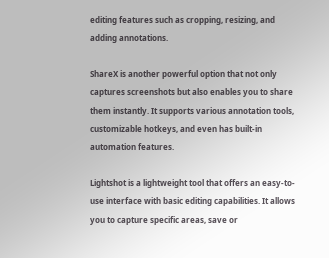editing features such as cropping, resizing, and adding annotations.

ShareX is another powerful option that not only captures screenshots but also enables you to share them instantly. It supports various annotation tools, customizable hotkeys, and even has built-in automation features.

Lightshot is a lightweight tool that offers an easy-to-use interface with basic editing capabilities. It allows you to capture specific areas, save or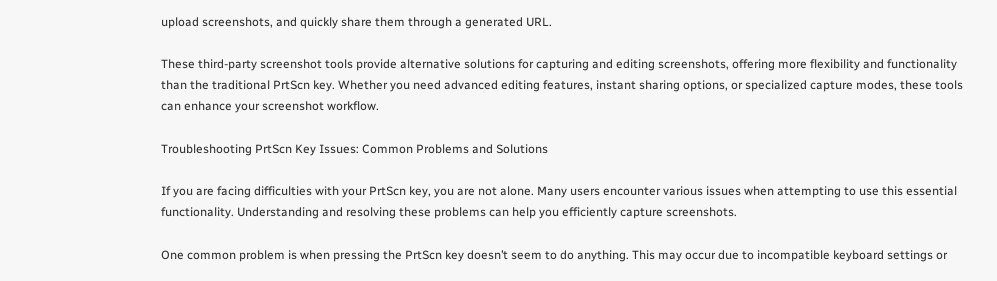upload screenshots, and quickly share them through a generated URL.

These third-party screenshot tools provide alternative solutions for capturing and editing screenshots, offering more flexibility and functionality than the traditional PrtScn key. Whether you need advanced editing features, instant sharing options, or specialized capture modes, these tools can enhance your screenshot workflow.

Troubleshooting PrtScn Key Issues: Common Problems and Solutions

If you are facing difficulties with your PrtScn key, you are not alone. Many users encounter various issues when attempting to use this essential functionality. Understanding and resolving these problems can help you efficiently capture screenshots.

One common problem is when pressing the PrtScn key doesn’t seem to do anything. This may occur due to incompatible keyboard settings or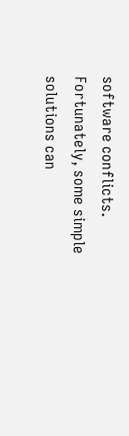software conflicts. Fortunately, some simple solutions can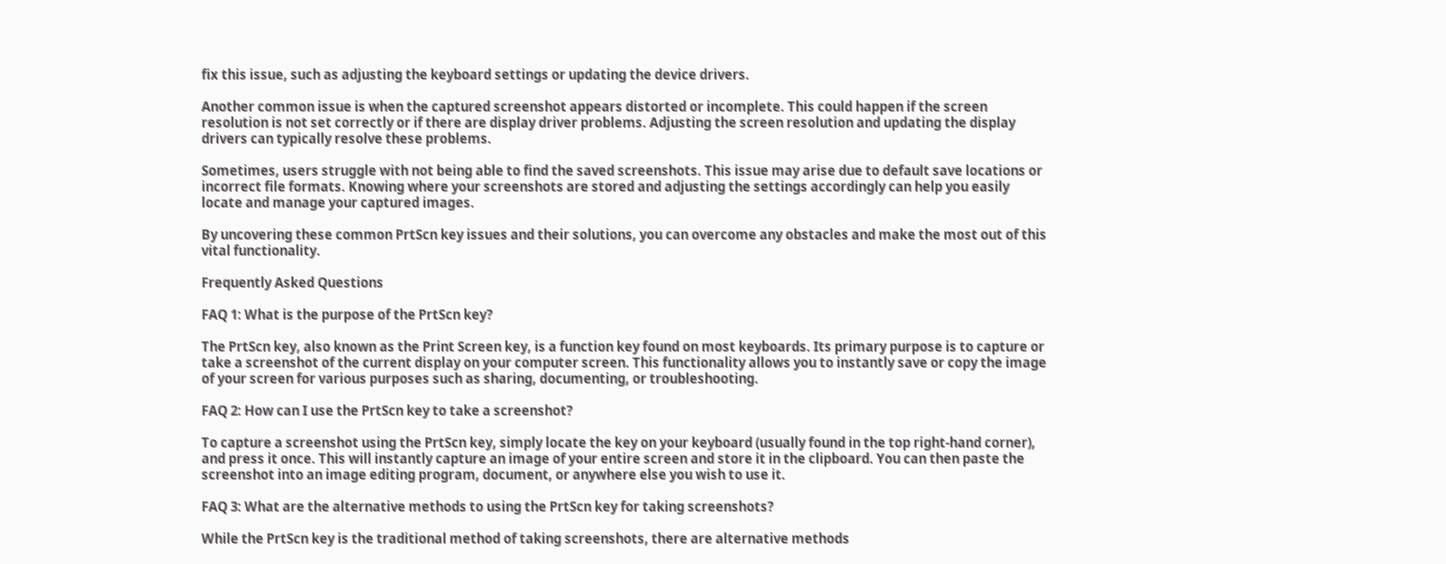fix this issue, such as adjusting the keyboard settings or updating the device drivers.

Another common issue is when the captured screenshot appears distorted or incomplete. This could happen if the screen resolution is not set correctly or if there are display driver problems. Adjusting the screen resolution and updating the display drivers can typically resolve these problems.

Sometimes, users struggle with not being able to find the saved screenshots. This issue may arise due to default save locations or incorrect file formats. Knowing where your screenshots are stored and adjusting the settings accordingly can help you easily locate and manage your captured images.

By uncovering these common PrtScn key issues and their solutions, you can overcome any obstacles and make the most out of this vital functionality.

Frequently Asked Questions

FAQ 1: What is the purpose of the PrtScn key?

The PrtScn key, also known as the Print Screen key, is a function key found on most keyboards. Its primary purpose is to capture or take a screenshot of the current display on your computer screen. This functionality allows you to instantly save or copy the image of your screen for various purposes such as sharing, documenting, or troubleshooting.

FAQ 2: How can I use the PrtScn key to take a screenshot?

To capture a screenshot using the PrtScn key, simply locate the key on your keyboard (usually found in the top right-hand corner), and press it once. This will instantly capture an image of your entire screen and store it in the clipboard. You can then paste the screenshot into an image editing program, document, or anywhere else you wish to use it.

FAQ 3: What are the alternative methods to using the PrtScn key for taking screenshots?

While the PrtScn key is the traditional method of taking screenshots, there are alternative methods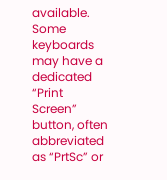available. Some keyboards may have a dedicated “Print Screen” button, often abbreviated as “PrtSc” or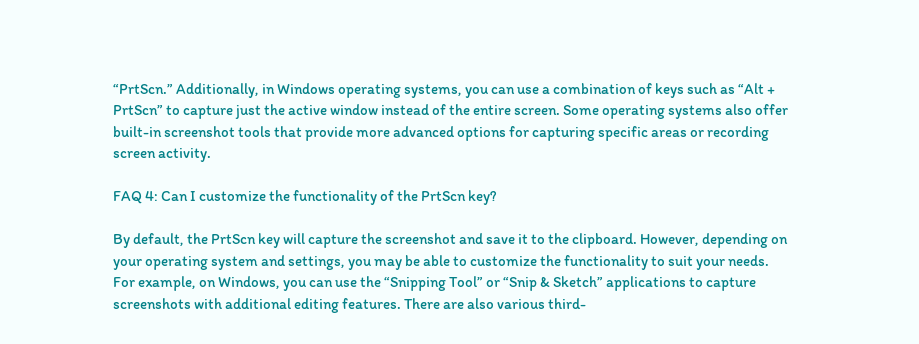“PrtScn.” Additionally, in Windows operating systems, you can use a combination of keys such as “Alt + PrtScn” to capture just the active window instead of the entire screen. Some operating systems also offer built-in screenshot tools that provide more advanced options for capturing specific areas or recording screen activity.

FAQ 4: Can I customize the functionality of the PrtScn key?

By default, the PrtScn key will capture the screenshot and save it to the clipboard. However, depending on your operating system and settings, you may be able to customize the functionality to suit your needs. For example, on Windows, you can use the “Snipping Tool” or “Snip & Sketch” applications to capture screenshots with additional editing features. There are also various third-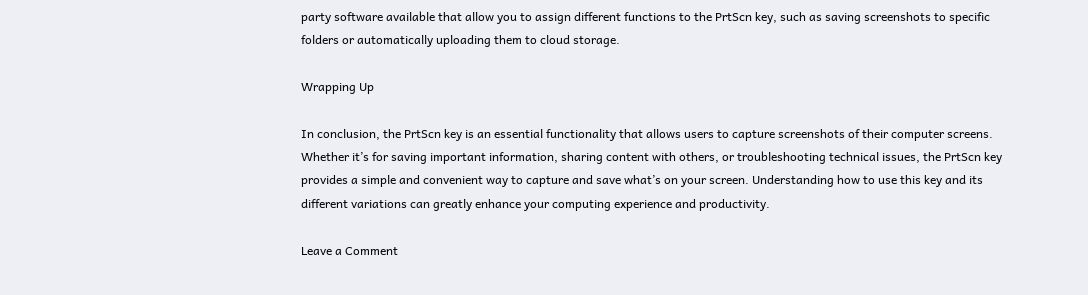party software available that allow you to assign different functions to the PrtScn key, such as saving screenshots to specific folders or automatically uploading them to cloud storage.

Wrapping Up

In conclusion, the PrtScn key is an essential functionality that allows users to capture screenshots of their computer screens. Whether it’s for saving important information, sharing content with others, or troubleshooting technical issues, the PrtScn key provides a simple and convenient way to capture and save what’s on your screen. Understanding how to use this key and its different variations can greatly enhance your computing experience and productivity.

Leave a Comment